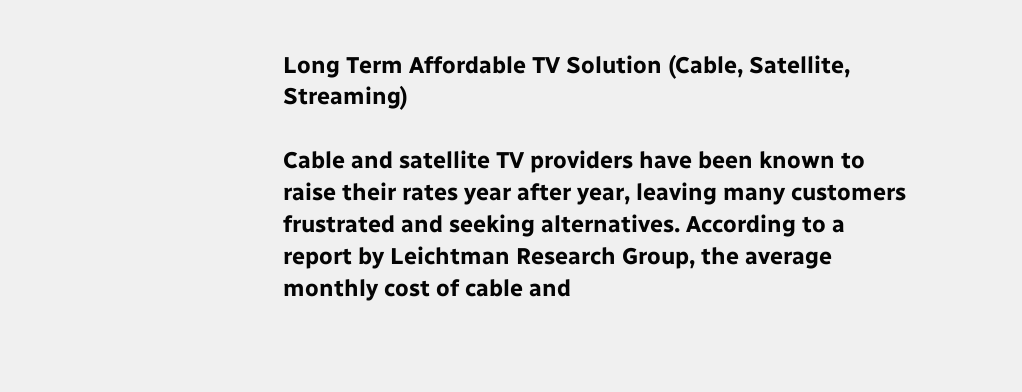Long Term Affordable TV Solution (Cable, Satellite, Streaming)

Cable and satellite TV providers have been known to raise their rates year after year, leaving many customers frustrated and seeking alternatives. According to a report by Leichtman Research Group, the average monthly cost of cable and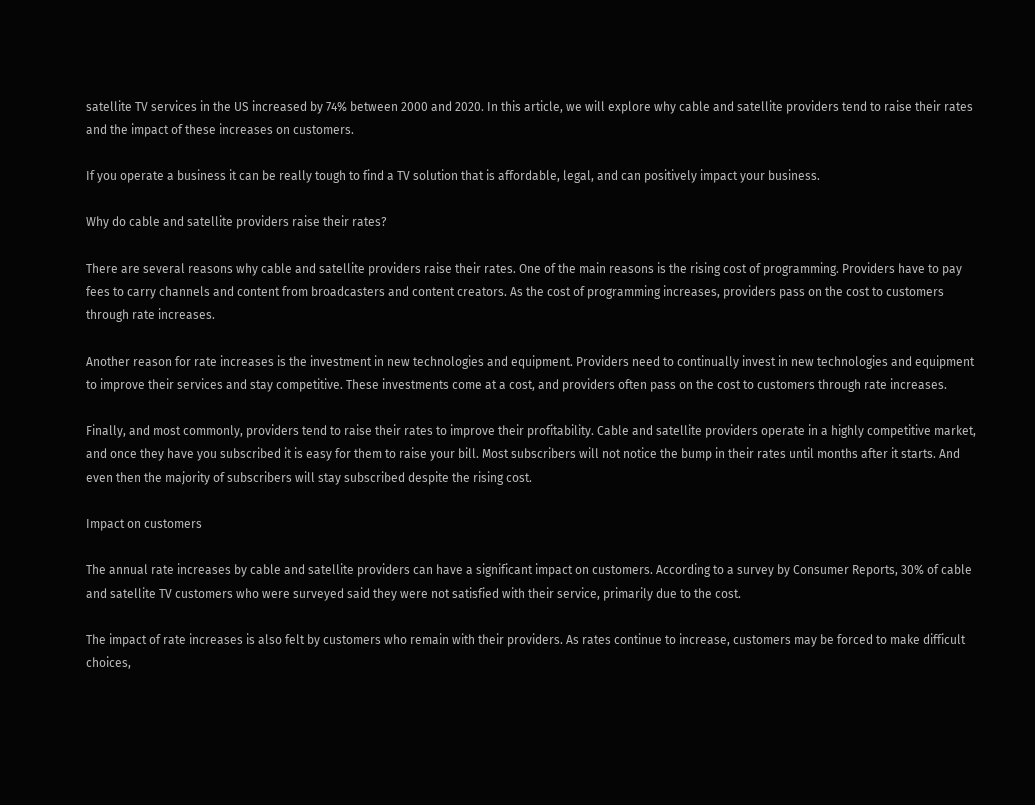satellite TV services in the US increased by 74% between 2000 and 2020. In this article, we will explore why cable and satellite providers tend to raise their rates and the impact of these increases on customers.

If you operate a business it can be really tough to find a TV solution that is affordable, legal, and can positively impact your business.

Why do cable and satellite providers raise their rates?

There are several reasons why cable and satellite providers raise their rates. One of the main reasons is the rising cost of programming. Providers have to pay fees to carry channels and content from broadcasters and content creators. As the cost of programming increases, providers pass on the cost to customers through rate increases.

Another reason for rate increases is the investment in new technologies and equipment. Providers need to continually invest in new technologies and equipment to improve their services and stay competitive. These investments come at a cost, and providers often pass on the cost to customers through rate increases.

Finally, and most commonly, providers tend to raise their rates to improve their profitability. Cable and satellite providers operate in a highly competitive market, and once they have you subscribed it is easy for them to raise your bill. Most subscribers will not notice the bump in their rates until months after it starts. And even then the majority of subscribers will stay subscribed despite the rising cost.

Impact on customers

The annual rate increases by cable and satellite providers can have a significant impact on customers. According to a survey by Consumer Reports, 30% of cable and satellite TV customers who were surveyed said they were not satisfied with their service, primarily due to the cost.

The impact of rate increases is also felt by customers who remain with their providers. As rates continue to increase, customers may be forced to make difficult choices,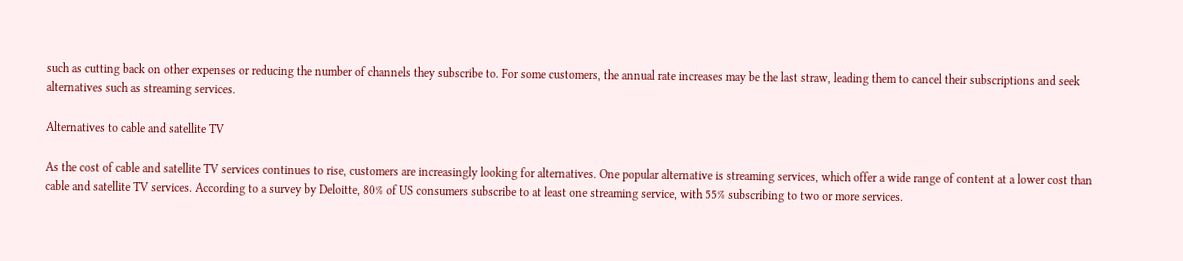such as cutting back on other expenses or reducing the number of channels they subscribe to. For some customers, the annual rate increases may be the last straw, leading them to cancel their subscriptions and seek alternatives such as streaming services.

Alternatives to cable and satellite TV

As the cost of cable and satellite TV services continues to rise, customers are increasingly looking for alternatives. One popular alternative is streaming services, which offer a wide range of content at a lower cost than cable and satellite TV services. According to a survey by Deloitte, 80% of US consumers subscribe to at least one streaming service, with 55% subscribing to two or more services.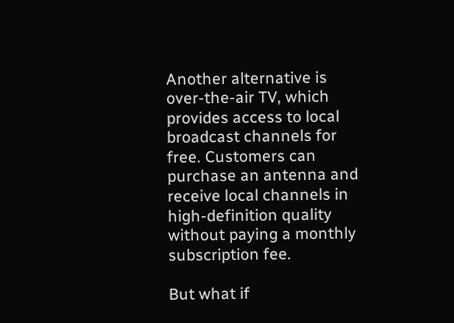Another alternative is over-the-air TV, which provides access to local broadcast channels for free. Customers can purchase an antenna and receive local channels in high-definition quality without paying a monthly subscription fee.

But what if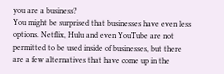you are a business?
You might be surprised that businesses have even less options. Netflix, Hulu and even YouTube are not permitted to be used inside of businesses, but there are a few alternatives that have come up in the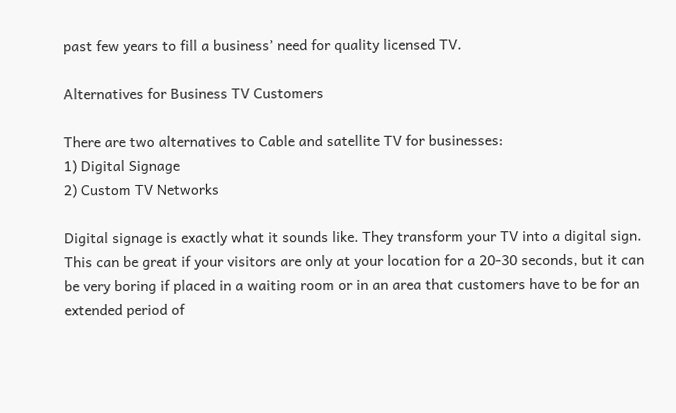past few years to fill a business’ need for quality licensed TV.

Alternatives for Business TV Customers

There are two alternatives to Cable and satellite TV for businesses:
1) Digital Signage
2) Custom TV Networks

Digital signage is exactly what it sounds like. They transform your TV into a digital sign. This can be great if your visitors are only at your location for a 20-30 seconds, but it can be very boring if placed in a waiting room or in an area that customers have to be for an extended period of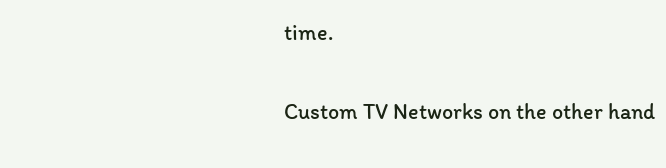time.

Custom TV Networks on the other hand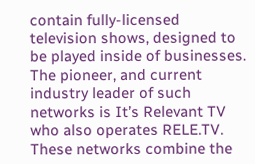contain fully-licensed television shows, designed to be played inside of businesses. The pioneer, and current industry leader of such networks is It’s Relevant TV who also operates RELE.TV. These networks combine the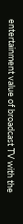entertainment value of broadcast TV with the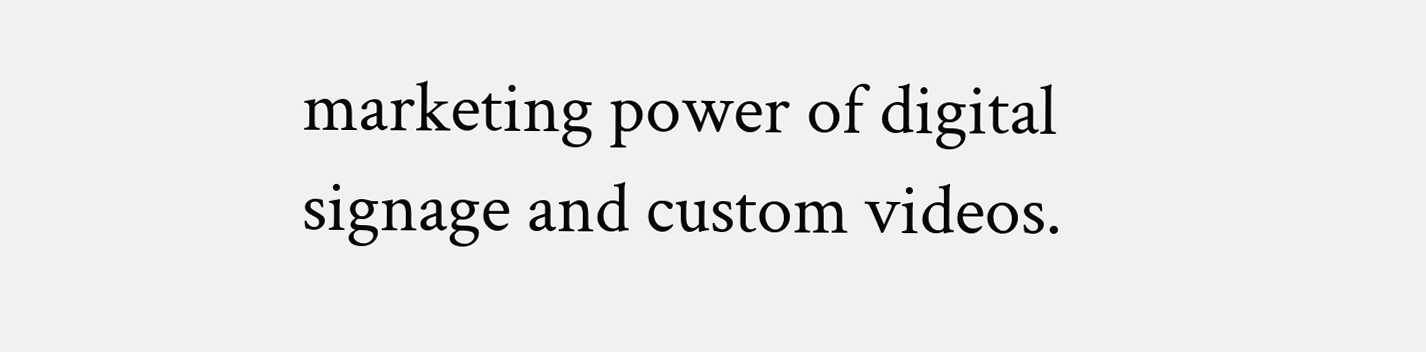marketing power of digital signage and custom videos.